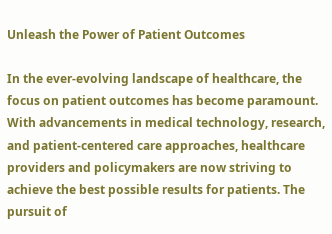Unleash the Power of Patient Outcomes

In the ever-evolving landscape of healthcare, the focus on patient outcomes has become paramount. With advancements in medical technology, research, and patient-centered care approaches, healthcare providers and policymakers are now striving to achieve the best possible results for patients. The pursuit of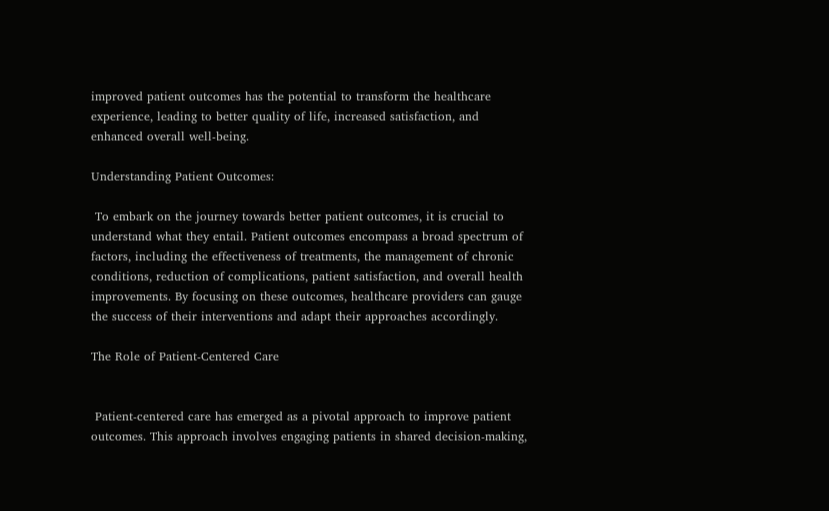improved patient outcomes has the potential to transform the healthcare experience, leading to better quality of life, increased satisfaction, and enhanced overall well-being.

Understanding Patient Outcomes:

 To embark on the journey towards better patient outcomes, it is crucial to understand what they entail. Patient outcomes encompass a broad spectrum of factors, including the effectiveness of treatments, the management of chronic conditions, reduction of complications, patient satisfaction, and overall health improvements. By focusing on these outcomes, healthcare providers can gauge the success of their interventions and adapt their approaches accordingly.

The Role of Patient-Centered Care


 Patient-centered care has emerged as a pivotal approach to improve patient outcomes. This approach involves engaging patients in shared decision-making,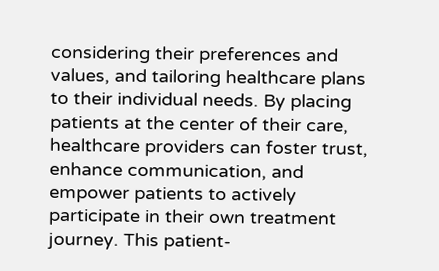considering their preferences and values, and tailoring healthcare plans to their individual needs. By placing patients at the center of their care, healthcare providers can foster trust, enhance communication, and empower patients to actively participate in their own treatment journey. This patient-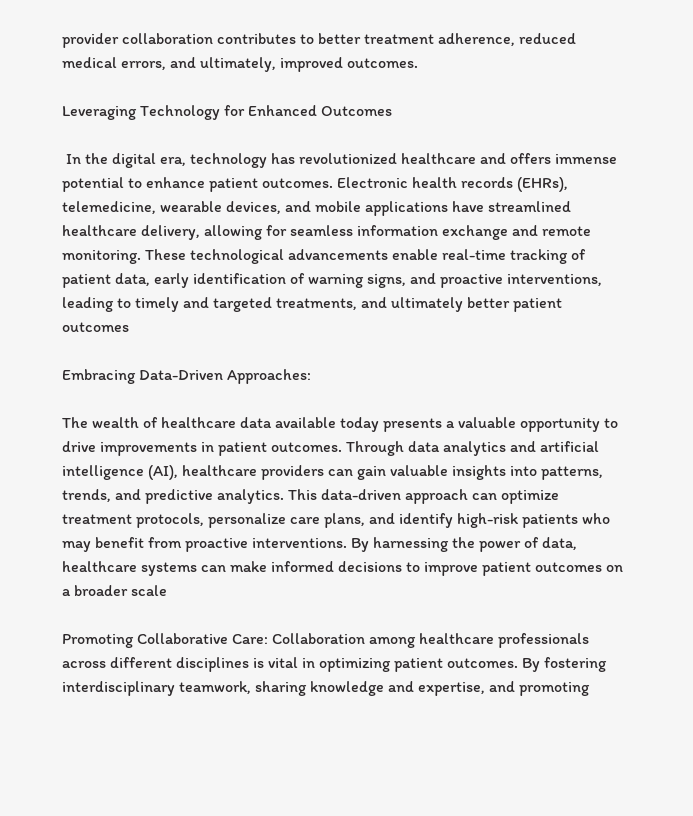provider collaboration contributes to better treatment adherence, reduced medical errors, and ultimately, improved outcomes.

Leveraging Technology for Enhanced Outcomes

 In the digital era, technology has revolutionized healthcare and offers immense potential to enhance patient outcomes. Electronic health records (EHRs), telemedicine, wearable devices, and mobile applications have streamlined healthcare delivery, allowing for seamless information exchange and remote monitoring. These technological advancements enable real-time tracking of patient data, early identification of warning signs, and proactive interventions, leading to timely and targeted treatments, and ultimately better patient outcomes

Embracing Data-Driven Approaches:

The wealth of healthcare data available today presents a valuable opportunity to drive improvements in patient outcomes. Through data analytics and artificial intelligence (AI), healthcare providers can gain valuable insights into patterns, trends, and predictive analytics. This data-driven approach can optimize treatment protocols, personalize care plans, and identify high-risk patients who may benefit from proactive interventions. By harnessing the power of data, healthcare systems can make informed decisions to improve patient outcomes on a broader scale

Promoting Collaborative Care: Collaboration among healthcare professionals across different disciplines is vital in optimizing patient outcomes. By fostering interdisciplinary teamwork, sharing knowledge and expertise, and promoting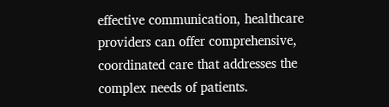effective communication, healthcare providers can offer comprehensive, coordinated care that addresses the complex needs of patients.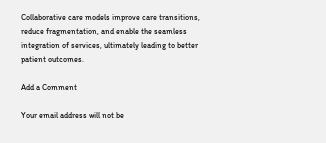Collaborative care models improve care transitions, reduce fragmentation, and enable the seamless integration of services, ultimately leading to better patient outcomes.

Add a Comment

Your email address will not be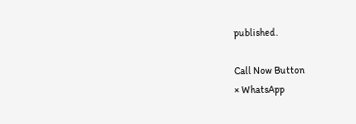published.

Call Now Button
× WhatsApp